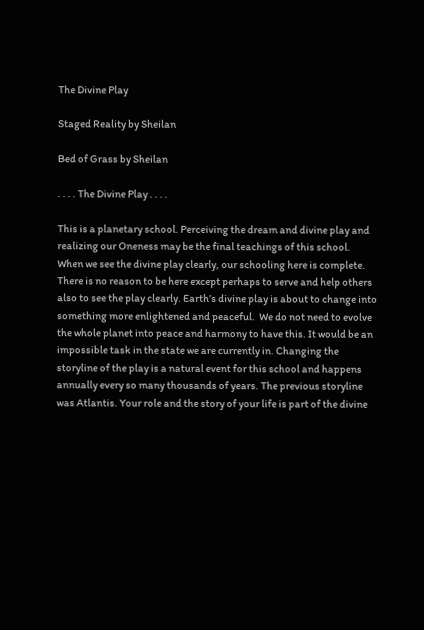The Divine Play

Staged Reality by Sheilan

Bed of Grass by Sheilan

. . . . The Divine Play . . . .

This is a planetary school. Perceiving the dream and divine play and realizing our Oneness may be the final teachings of this school.  When we see the divine play clearly, our schooling here is complete. There is no reason to be here except perhaps to serve and help others also to see the play clearly. Earth’s divine play is about to change into something more enlightened and peaceful.  We do not need to evolve the whole planet into peace and harmony to have this. It would be an impossible task in the state we are currently in. Changing the storyline of the play is a natural event for this school and happens annually every so many thousands of years. The previous storyline was Atlantis. Your role and the story of your life is part of the divine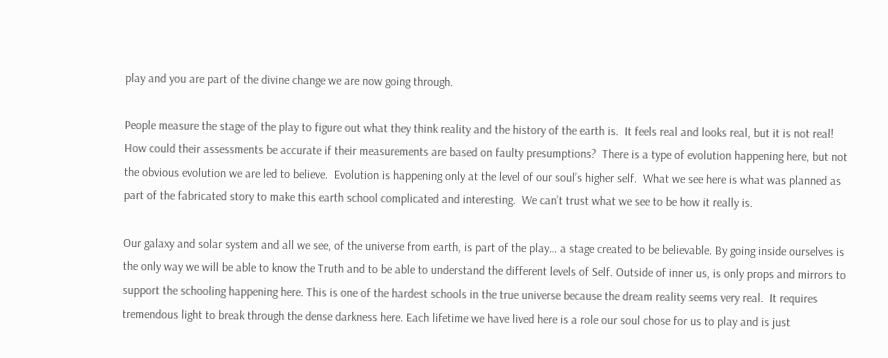play and you are part of the divine change we are now going through.

People measure the stage of the play to figure out what they think reality and the history of the earth is.  It feels real and looks real, but it is not real! How could their assessments be accurate if their measurements are based on faulty presumptions?  There is a type of evolution happening here, but not the obvious evolution we are led to believe.  Evolution is happening only at the level of our soul’s higher self.  What we see here is what was planned as part of the fabricated story to make this earth school complicated and interesting.  We can’t trust what we see to be how it really is.

Our galaxy and solar system and all we see, of the universe from earth, is part of the play… a stage created to be believable. By going inside ourselves is the only way we will be able to know the Truth and to be able to understand the different levels of Self. Outside of inner us, is only props and mirrors to support the schooling happening here. This is one of the hardest schools in the true universe because the dream reality seems very real.  It requires tremendous light to break through the dense darkness here. Each lifetime we have lived here is a role our soul chose for us to play and is just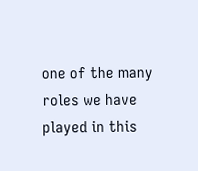one of the many roles we have played in this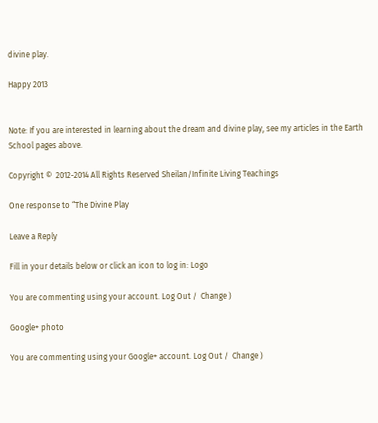divine play.

Happy 2013


Note: If you are interested in learning about the dream and divine play, see my articles in the Earth School pages above.

Copyright ©  2012-2014 All Rights Reserved Sheilan/Infinite Living Teachings

One response to “The Divine Play

Leave a Reply

Fill in your details below or click an icon to log in: Logo

You are commenting using your account. Log Out /  Change )

Google+ photo

You are commenting using your Google+ account. Log Out /  Change )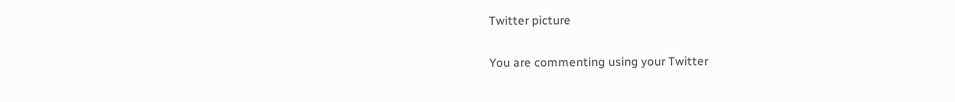Twitter picture

You are commenting using your Twitter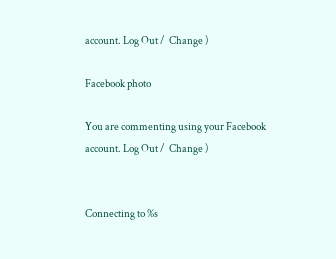account. Log Out /  Change )

Facebook photo

You are commenting using your Facebook account. Log Out /  Change )


Connecting to %s